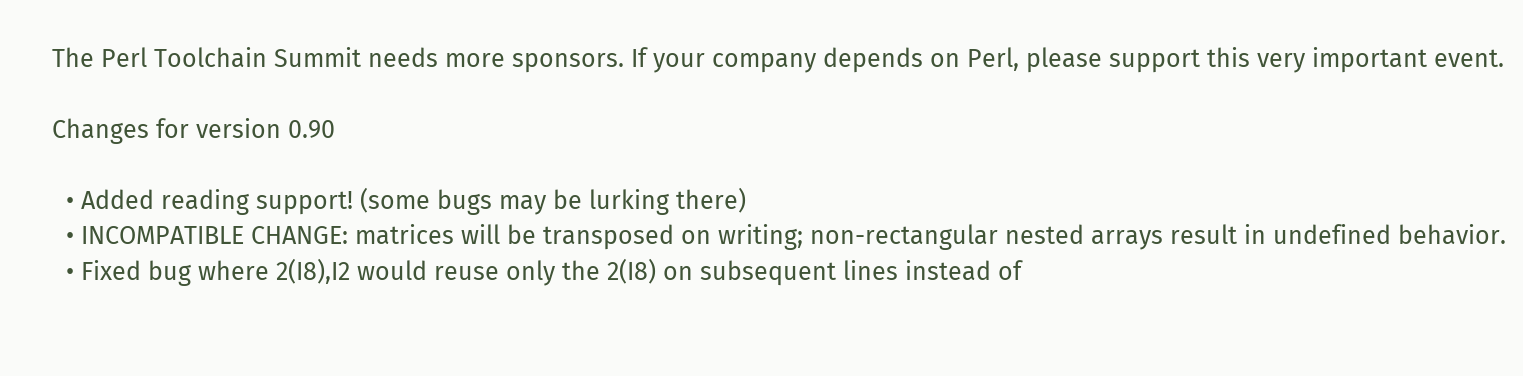The Perl Toolchain Summit needs more sponsors. If your company depends on Perl, please support this very important event.

Changes for version 0.90

  • Added reading support! (some bugs may be lurking there)
  • INCOMPATIBLE CHANGE: matrices will be transposed on writing; non-rectangular nested arrays result in undefined behavior.
  • Fixed bug where 2(I8),I2 would reuse only the 2(I8) on subsequent lines instead of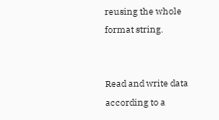reusing the whole format string.


Read and write data according to a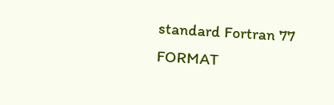standard Fortran 77 FORMAT